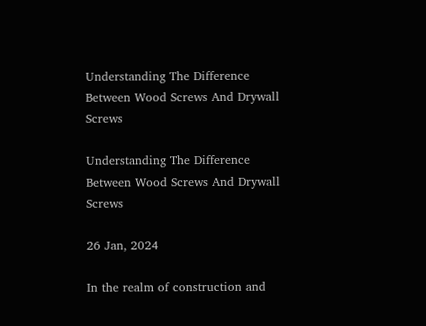Understanding The Difference Between Wood Screws And Drywall Screws

Understanding The Difference Between Wood Screws And Drywall Screws

26 Jan, 2024

In the realm of construction and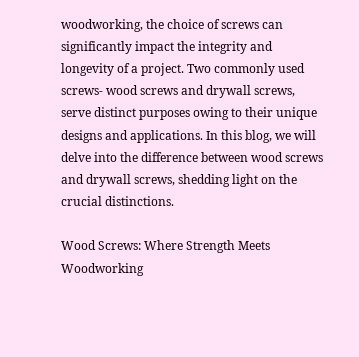woodworking, the choice of screws can significantly impact the integrity and longevity of a project. Two commonly used screws- wood screws and drywall screws, serve distinct purposes owing to their unique designs and applications. In this blog, we will delve into the difference between wood screws and drywall screws, shedding light on the crucial distinctions.

Wood Screws: Where Strength Meets Woodworking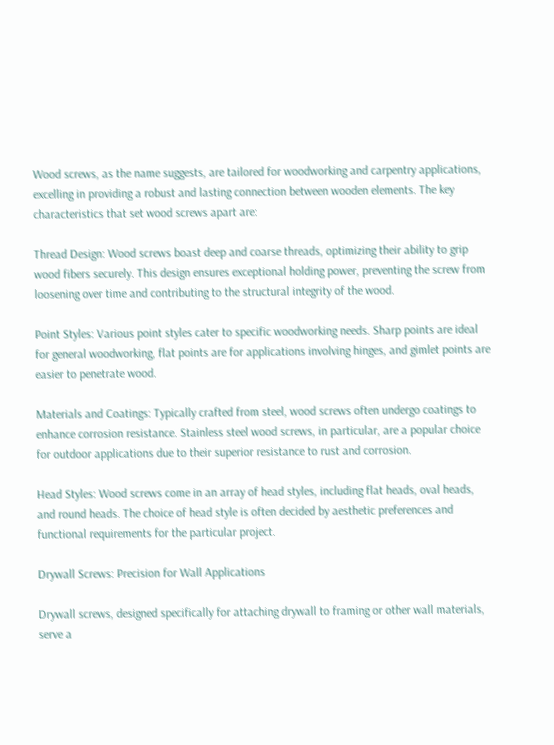Wood screws, as the name suggests, are tailored for woodworking and carpentry applications, excelling in providing a robust and lasting connection between wooden elements. The key characteristics that set wood screws apart are:

Thread Design: Wood screws boast deep and coarse threads, optimizing their ability to grip wood fibers securely. This design ensures exceptional holding power, preventing the screw from loosening over time and contributing to the structural integrity of the wood.

Point Styles: Various point styles cater to specific woodworking needs. Sharp points are ideal for general woodworking, flat points are for applications involving hinges, and gimlet points are easier to penetrate wood.

Materials and Coatings: Typically crafted from steel, wood screws often undergo coatings to enhance corrosion resistance. Stainless steel wood screws, in particular, are a popular choice for outdoor applications due to their superior resistance to rust and corrosion.

Head Styles: Wood screws come in an array of head styles, including flat heads, oval heads, and round heads. The choice of head style is often decided by aesthetic preferences and functional requirements for the particular project.

Drywall Screws: Precision for Wall Applications

Drywall screws, designed specifically for attaching drywall to framing or other wall materials, serve a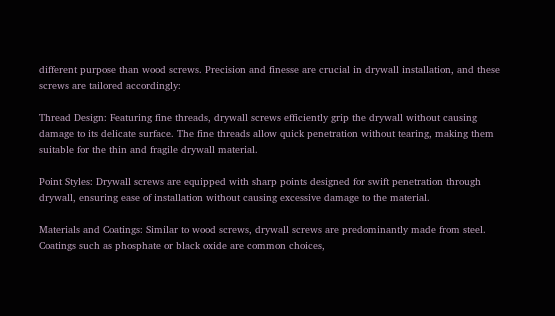different purpose than wood screws. Precision and finesse are crucial in drywall installation, and these screws are tailored accordingly:

Thread Design: Featuring fine threads, drywall screws efficiently grip the drywall without causing damage to its delicate surface. The fine threads allow quick penetration without tearing, making them suitable for the thin and fragile drywall material.

Point Styles: Drywall screws are equipped with sharp points designed for swift penetration through drywall, ensuring ease of installation without causing excessive damage to the material.

Materials and Coatings: Similar to wood screws, drywall screws are predominantly made from steel. Coatings such as phosphate or black oxide are common choices,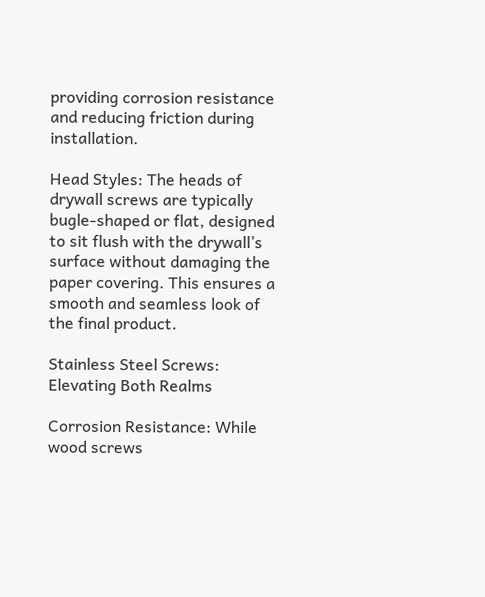providing corrosion resistance and reducing friction during installation.

Head Styles: The heads of drywall screws are typically bugle-shaped or flat, designed to sit flush with the drywall’s surface without damaging the paper covering. This ensures a smooth and seamless look of the final product.

Stainless Steel Screws: Elevating Both Realms

Corrosion Resistance: While wood screws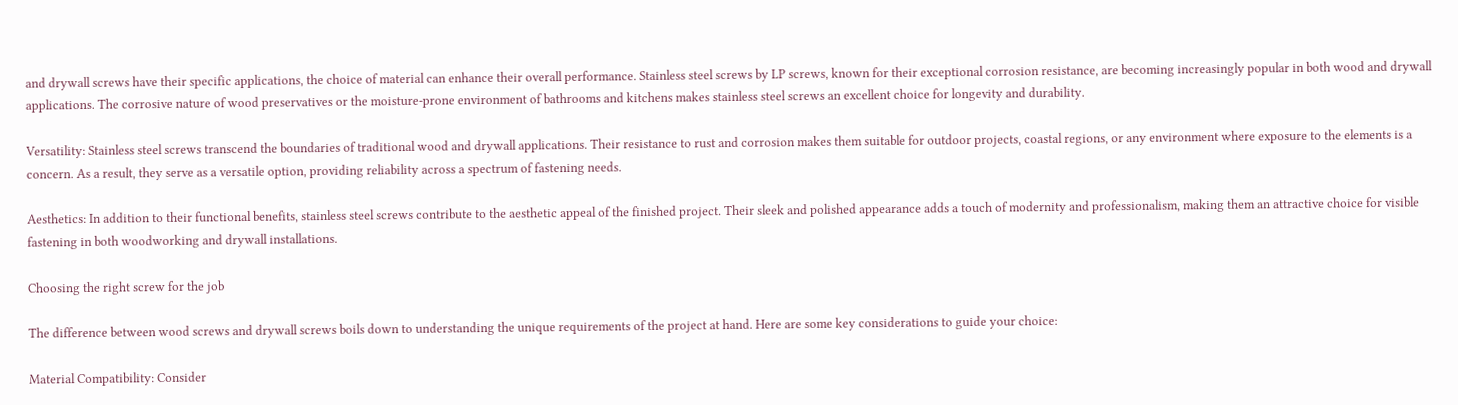and drywall screws have their specific applications, the choice of material can enhance their overall performance. Stainless steel screws by LP screws, known for their exceptional corrosion resistance, are becoming increasingly popular in both wood and drywall applications. The corrosive nature of wood preservatives or the moisture-prone environment of bathrooms and kitchens makes stainless steel screws an excellent choice for longevity and durability.

Versatility: Stainless steel screws transcend the boundaries of traditional wood and drywall applications. Their resistance to rust and corrosion makes them suitable for outdoor projects, coastal regions, or any environment where exposure to the elements is a concern. As a result, they serve as a versatile option, providing reliability across a spectrum of fastening needs.

Aesthetics: In addition to their functional benefits, stainless steel screws contribute to the aesthetic appeal of the finished project. Their sleek and polished appearance adds a touch of modernity and professionalism, making them an attractive choice for visible fastening in both woodworking and drywall installations.

Choosing the right screw for the job

The difference between wood screws and drywall screws boils down to understanding the unique requirements of the project at hand. Here are some key considerations to guide your choice:

Material Compatibility: Consider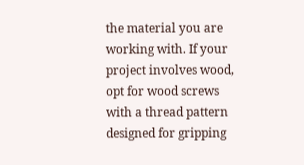the material you are working with. If your project involves wood, opt for wood screws with a thread pattern designed for gripping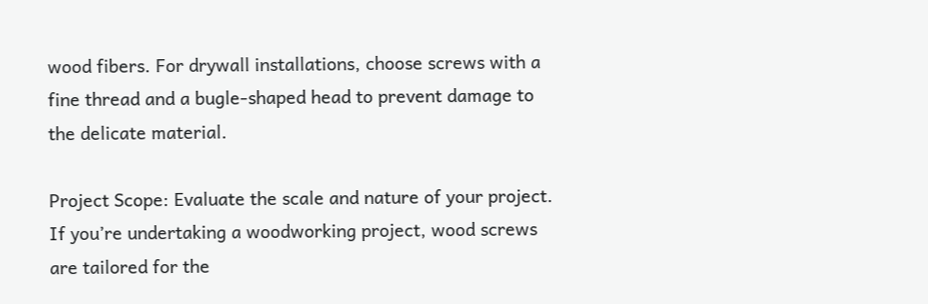wood fibers. For drywall installations, choose screws with a fine thread and a bugle-shaped head to prevent damage to the delicate material.

Project Scope: Evaluate the scale and nature of your project. If you’re undertaking a woodworking project, wood screws are tailored for the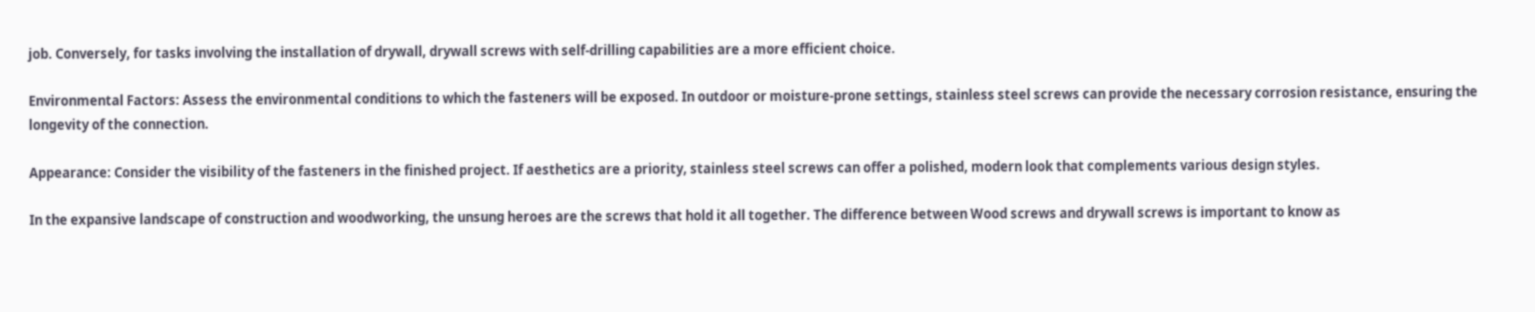job. Conversely, for tasks involving the installation of drywall, drywall screws with self-drilling capabilities are a more efficient choice.

Environmental Factors: Assess the environmental conditions to which the fasteners will be exposed. In outdoor or moisture-prone settings, stainless steel screws can provide the necessary corrosion resistance, ensuring the longevity of the connection.

Appearance: Consider the visibility of the fasteners in the finished project. If aesthetics are a priority, stainless steel screws can offer a polished, modern look that complements various design styles.

In the expansive landscape of construction and woodworking, the unsung heroes are the screws that hold it all together. The difference between Wood screws and drywall screws is important to know as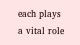each plays a vital role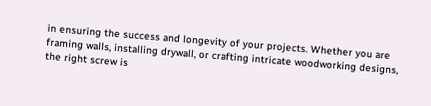in ensuring the success and longevity of your projects. Whether you are framing walls, installing drywall, or crafting intricate woodworking designs, the right screw is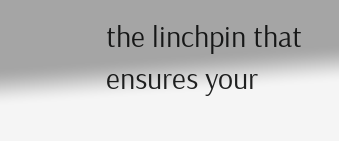the linchpin that ensures your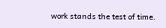work stands the test of time.